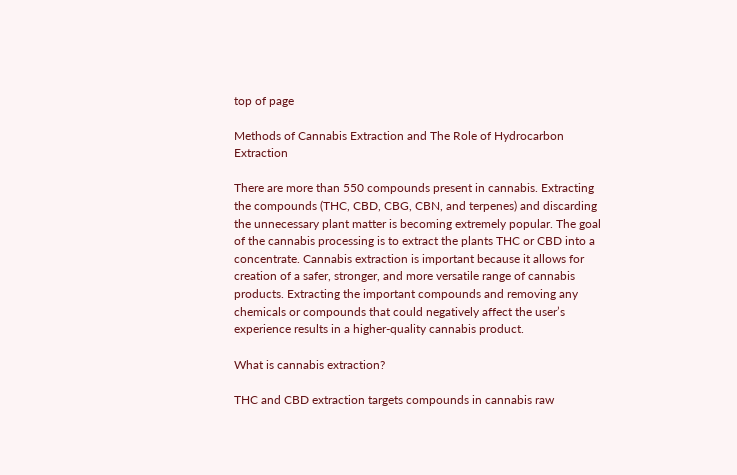top of page

Methods of Cannabis Extraction and The Role of Hydrocarbon Extraction

There are more than 550 compounds present in cannabis. Extracting the compounds (THC, CBD, CBG, CBN, and terpenes) and discarding the unnecessary plant matter is becoming extremely popular. The goal of the cannabis processing is to extract the plants THC or CBD into a concentrate. Cannabis extraction is important because it allows for creation of a safer, stronger, and more versatile range of cannabis products. Extracting the important compounds and removing any chemicals or compounds that could negatively affect the user’s experience results in a higher-quality cannabis product.

What is cannabis extraction?

THC and CBD extraction targets compounds in cannabis raw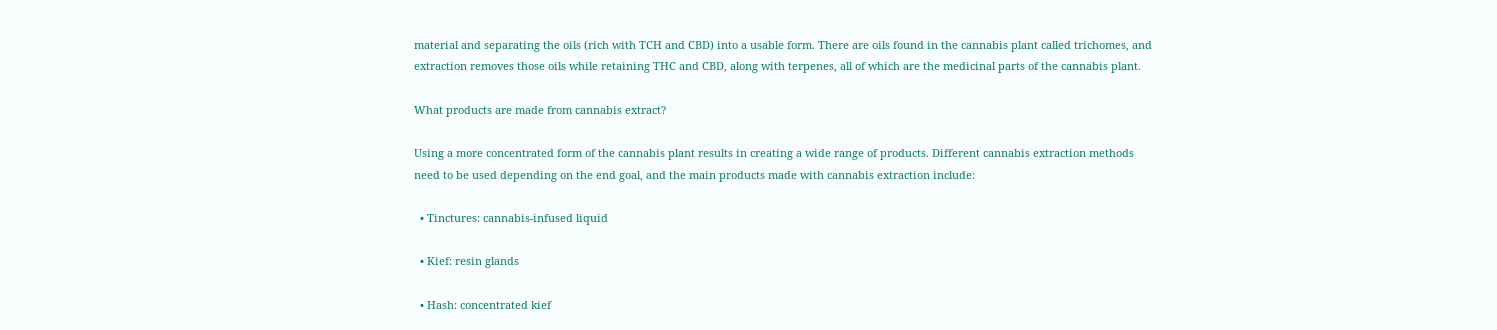material and separating the oils (rich with TCH and CBD) into a usable form. There are oils found in the cannabis plant called trichomes, and extraction removes those oils while retaining THC and CBD, along with terpenes, all of which are the medicinal parts of the cannabis plant.

What products are made from cannabis extract?

Using a more concentrated form of the cannabis plant results in creating a wide range of products. Different cannabis extraction methods need to be used depending on the end goal, and the main products made with cannabis extraction include:

  • Tinctures: cannabis-infused liquid

  • Kief: resin glands

  • Hash: concentrated kief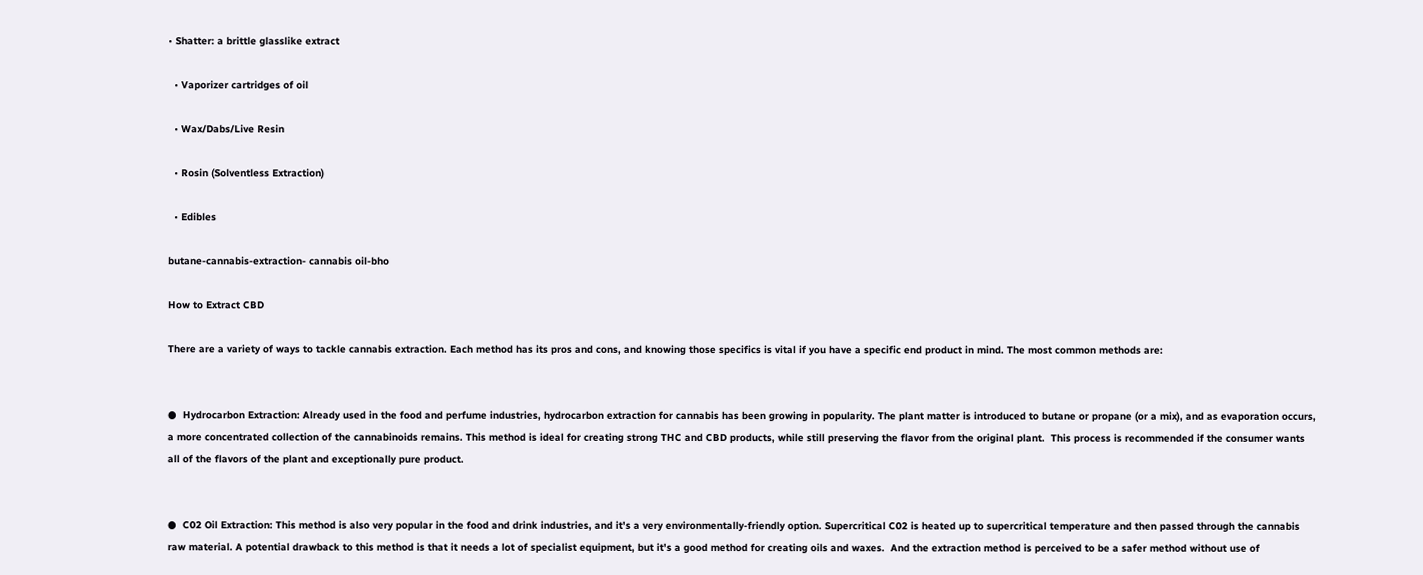• Shatter: a brittle glasslike extract

  • Vaporizer cartridges of oil

  • Wax/Dabs/Live Resin

  • Rosin (Solventless Extraction)

  • Edibles

butane-cannabis-extraction- cannabis oil-bho

How to Extract CBD

There are a variety of ways to tackle cannabis extraction. Each method has its pros and cons, and knowing those specifics is vital if you have a specific end product in mind. The most common methods are:


●  Hydrocarbon Extraction: Already used in the food and perfume industries, hydrocarbon extraction for cannabis has been growing in popularity. The plant matter is introduced to butane or propane (or a mix), and as evaporation occurs, a more concentrated collection of the cannabinoids remains. This method is ideal for creating strong THC and CBD products, while still preserving the flavor from the original plant.  This process is recommended if the consumer wants all of the flavors of the plant and exceptionally pure product.


●  C02 Oil Extraction: This method is also very popular in the food and drink industries, and it's a very environmentally-friendly option. Supercritical C02 is heated up to supercritical temperature and then passed through the cannabis raw material. A potential drawback to this method is that it needs a lot of specialist equipment, but it's a good method for creating oils and waxes.  And the extraction method is perceived to be a safer method without use of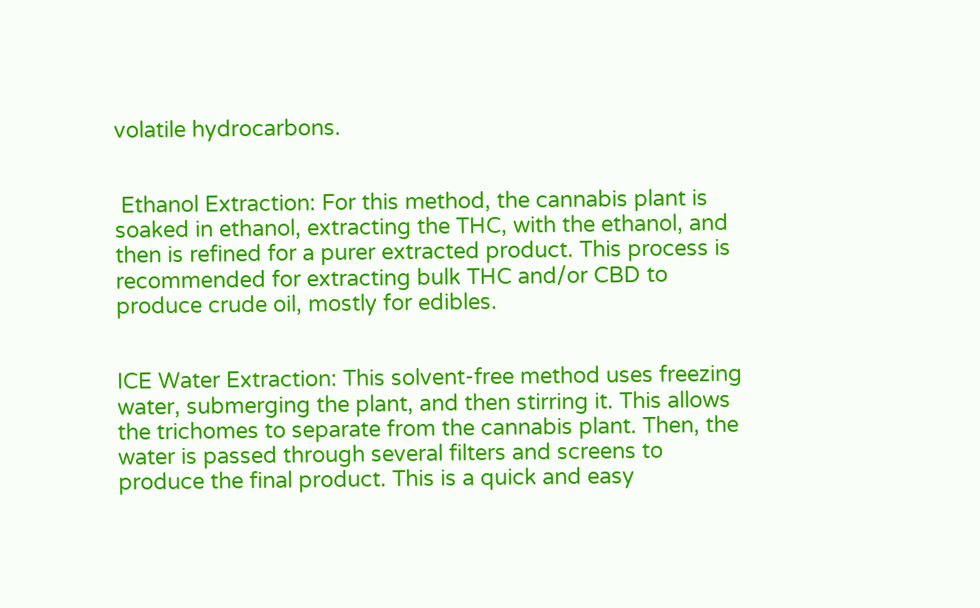volatile hydrocarbons.


 Ethanol Extraction: For this method, the cannabis plant is soaked in ethanol, extracting the THC, with the ethanol, and then is refined for a purer extracted product. This process is recommended for extracting bulk THC and/or CBD to produce crude oil, mostly for edibles.


ICE Water Extraction: This solvent-free method uses freezing water, submerging the plant, and then stirring it. This allows the trichomes to separate from the cannabis plant. Then, the water is passed through several filters and screens to produce the final product. This is a quick and easy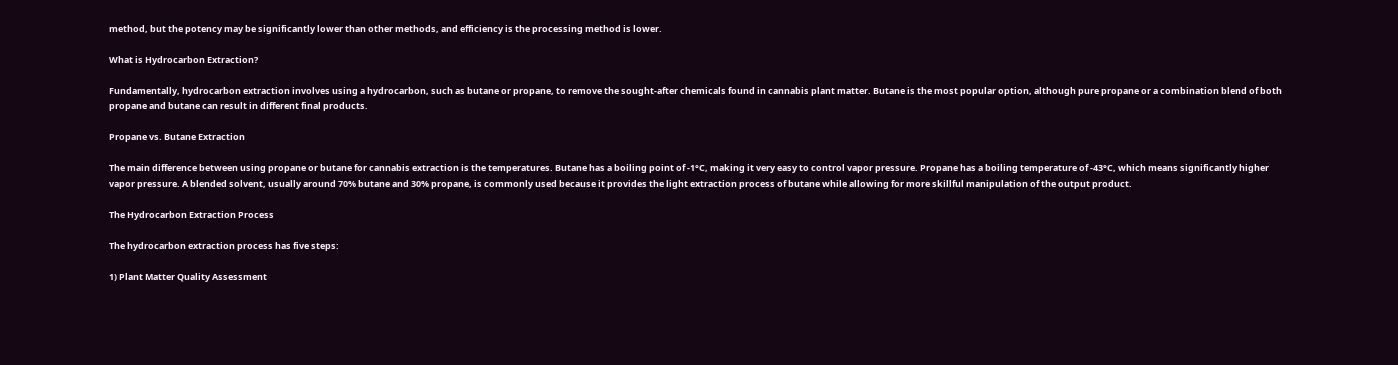method, but the potency may be significantly lower than other methods, and efficiency is the processing method is lower.

What is Hydrocarbon Extraction?

Fundamentally, hydrocarbon extraction involves using a hydrocarbon, such as butane or propane, to remove the sought-after chemicals found in cannabis plant matter. Butane is the most popular option, although pure propane or a combination blend of both propane and butane can result in different final products.

Propane vs. Butane Extraction

The main difference between using propane or butane for cannabis extraction is the temperatures. Butane has a boiling point of -1°C, making it very easy to control vapor pressure. Propane has a boiling temperature of -43°C, which means significantly higher vapor pressure. A blended solvent, usually around 70% butane and 30% propane, is commonly used because it provides the light extraction process of butane while allowing for more skillful manipulation of the output product.

The Hydrocarbon Extraction Process

The hydrocarbon extraction process has five steps:

1) Plant Matter Quality Assessment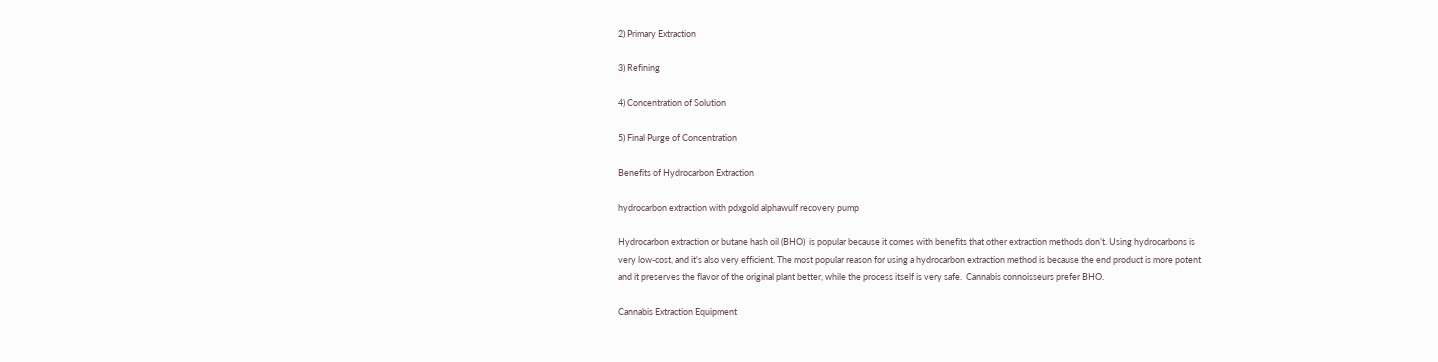2) Primary Extraction

3) Refining

4) Concentration of Solution

5) Final Purge of Concentration

Benefits of Hydrocarbon Extraction

hydrocarbon extraction with pdxgold alphawulf recovery pump

Hydrocarbon extraction or butane hash oil (BHO)  is popular because it comes with benefits that other extraction methods don’t. Using hydrocarbons is very low-cost, and it's also very efficient. The most popular reason for using a hydrocarbon extraction method is because the end product is more potent and it preserves the flavor of the original plant better, while the process itself is very safe.  Cannabis connoisseurs prefer BHO.

Cannabis Extraction Equipment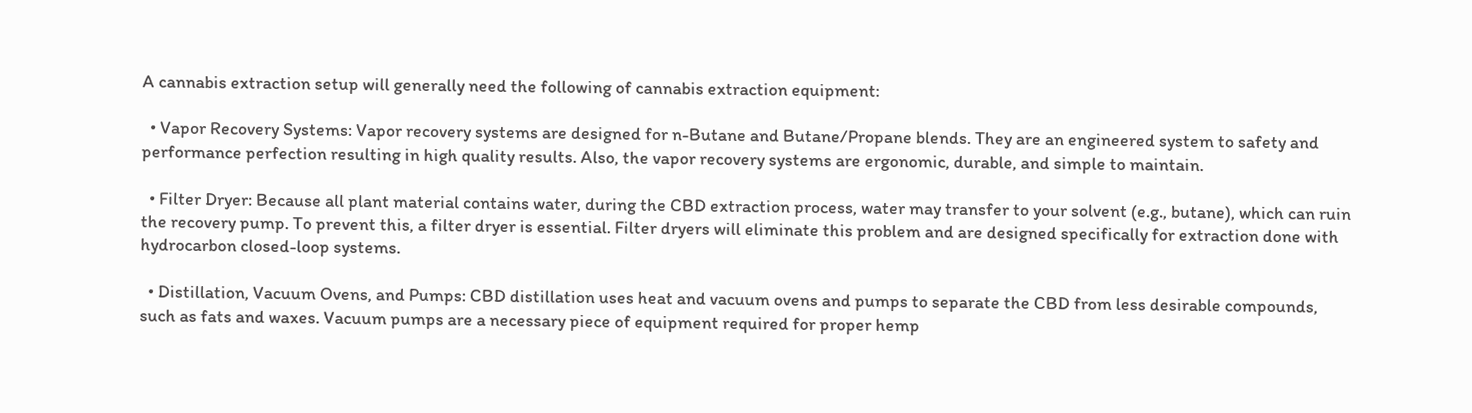A cannabis extraction setup will generally need the following of cannabis extraction equipment:

  • Vapor Recovery Systems: Vapor recovery systems are designed for n-Butane and Butane/Propane blends. They are an engineered system to safety and performance perfection resulting in high quality results. Also, the vapor recovery systems are ergonomic, durable, and simple to maintain.

  • Filter Dryer: Because all plant material contains water, during the CBD extraction process, water may transfer to your solvent (e.g., butane), which can ruin the recovery pump. To prevent this, a filter dryer is essential. Filter dryers will eliminate this problem and are designed specifically for extraction done with hydrocarbon closed-loop systems.

  • Distillation, Vacuum Ovens, and Pumps: CBD distillation uses heat and vacuum ovens and pumps to separate the CBD from less desirable compounds, such as fats and waxes. Vacuum pumps are a necessary piece of equipment required for proper hemp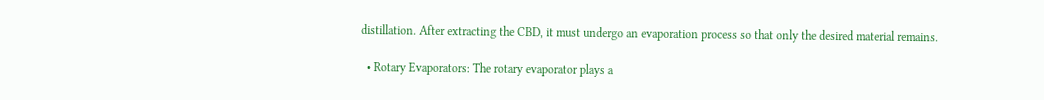distillation. After extracting the CBD, it must undergo an evaporation process so that only the desired material remains.

  • Rotary Evaporators: The rotary evaporator plays a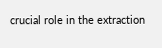crucial role in the extraction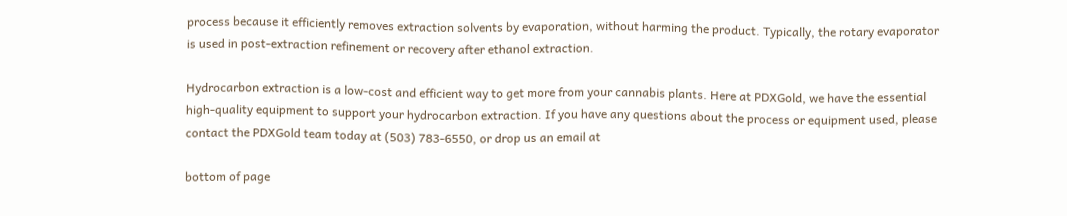process because it efficiently removes extraction solvents by evaporation, without harming the product. Typically, the rotary evaporator is used in post-extraction refinement or recovery after ethanol extraction.

Hydrocarbon extraction is a low-cost and efficient way to get more from your cannabis plants. Here at PDXGold, we have the essential high-quality equipment to support your hydrocarbon extraction. If you have any questions about the process or equipment used, please contact the PDXGold team today at (503) 783-6550, or drop us an email at

bottom of page